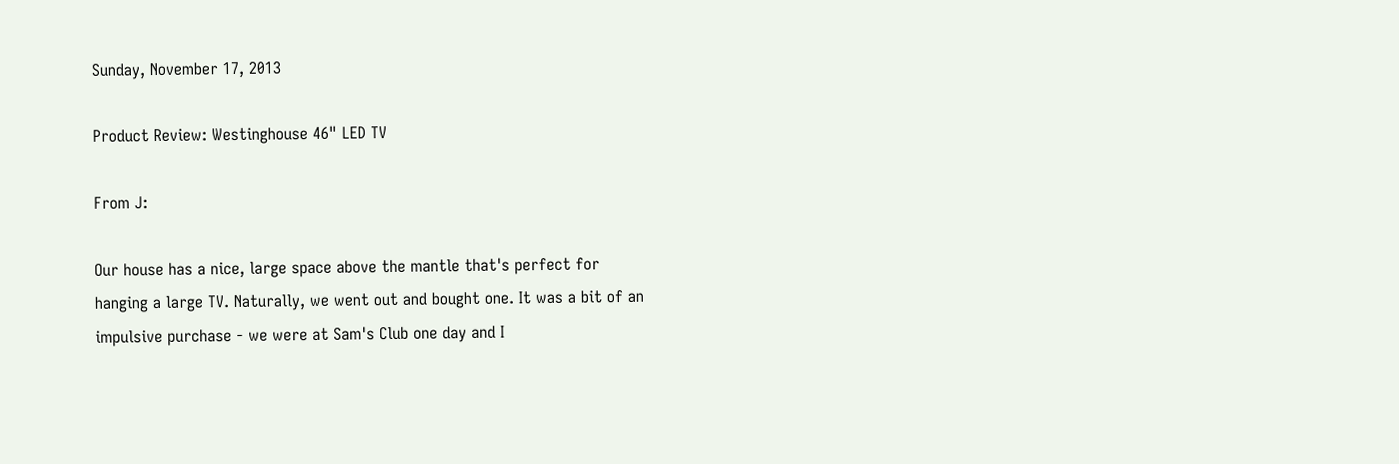Sunday, November 17, 2013

Product Review: Westinghouse 46" LED TV

From J:

Our house has a nice, large space above the mantle that's perfect for hanging a large TV. Naturally, we went out and bought one. It was a bit of an impulsive purchase - we were at Sam's Club one day and I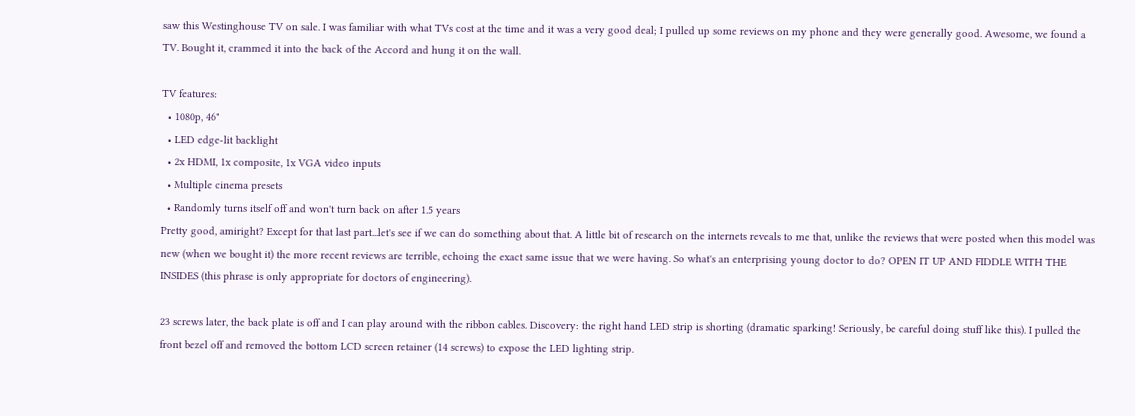saw this Westinghouse TV on sale. I was familiar with what TVs cost at the time and it was a very good deal; I pulled up some reviews on my phone and they were generally good. Awesome, we found a TV. Bought it, crammed it into the back of the Accord and hung it on the wall.

TV features:
  • 1080p, 46"
  • LED edge-lit backlight
  • 2x HDMI, 1x composite, 1x VGA video inputs
  • Multiple cinema presets
  • Randomly turns itself off and won't turn back on after 1.5 years
Pretty good, amiright? Except for that last part...let's see if we can do something about that. A little bit of research on the internets reveals to me that, unlike the reviews that were posted when this model was new (when we bought it) the more recent reviews are terrible, echoing the exact same issue that we were having. So what's an enterprising young doctor to do? OPEN IT UP AND FIDDLE WITH THE INSIDES (this phrase is only appropriate for doctors of engineering).

23 screws later, the back plate is off and I can play around with the ribbon cables. Discovery: the right hand LED strip is shorting (dramatic sparking! Seriously, be careful doing stuff like this). I pulled the front bezel off and removed the bottom LCD screen retainer (14 screws) to expose the LED lighting strip.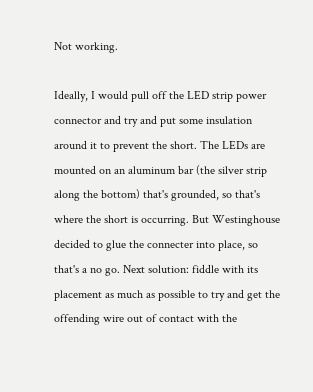Not working.

Ideally, I would pull off the LED strip power connector and try and put some insulation around it to prevent the short. The LEDs are mounted on an aluminum bar (the silver strip along the bottom) that's grounded, so that's where the short is occurring. But Westinghouse decided to glue the connecter into place, so that's a no go. Next solution: fiddle with its placement as much as possible to try and get the offending wire out of contact with the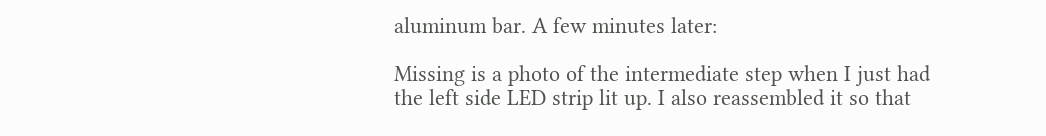aluminum bar. A few minutes later:

Missing is a photo of the intermediate step when I just had the left side LED strip lit up. I also reassembled it so that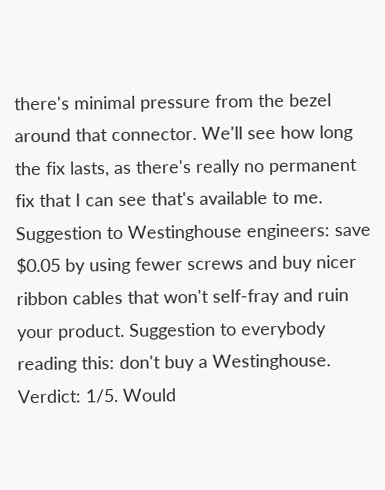there's minimal pressure from the bezel around that connector. We'll see how long the fix lasts, as there's really no permanent fix that I can see that's available to me. Suggestion to Westinghouse engineers: save $0.05 by using fewer screws and buy nicer ribbon cables that won't self-fray and ruin your product. Suggestion to everybody reading this: don't buy a Westinghouse.
Verdict: 1/5. Would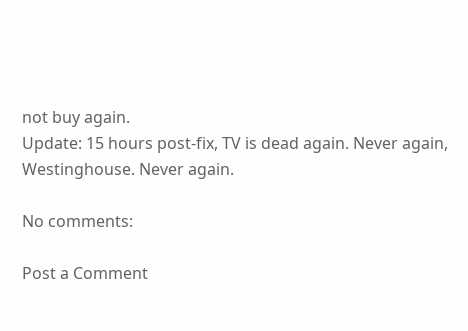not buy again.
Update: 15 hours post-fix, TV is dead again. Never again, Westinghouse. Never again.

No comments:

Post a Comment